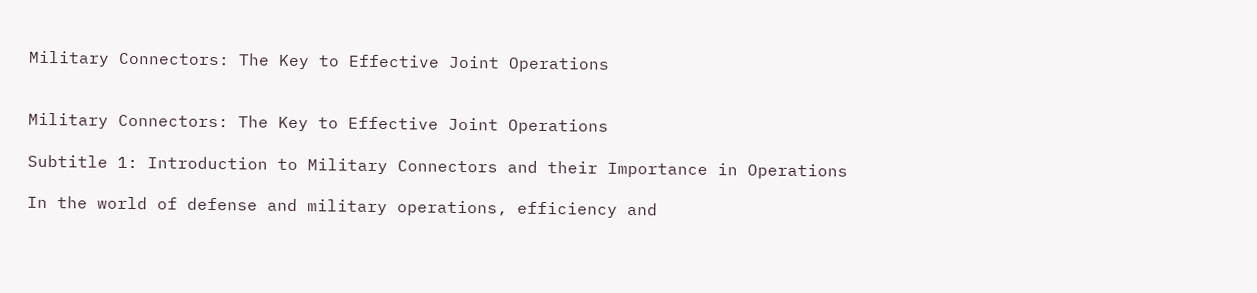Military Connectors: The Key to Effective Joint Operations


Military Connectors: The Key to Effective Joint Operations

Subtitle 1: Introduction to Military Connectors and their Importance in Operations

In the world of defense and military operations, efficiency and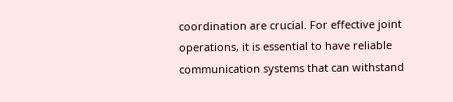coordination are crucial. For effective joint operations, it is essential to have reliable communication systems that can withstand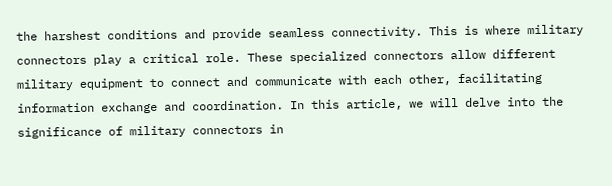the harshest conditions and provide seamless connectivity. This is where military connectors play a critical role. These specialized connectors allow different military equipment to connect and communicate with each other, facilitating information exchange and coordination. In this article, we will delve into the significance of military connectors in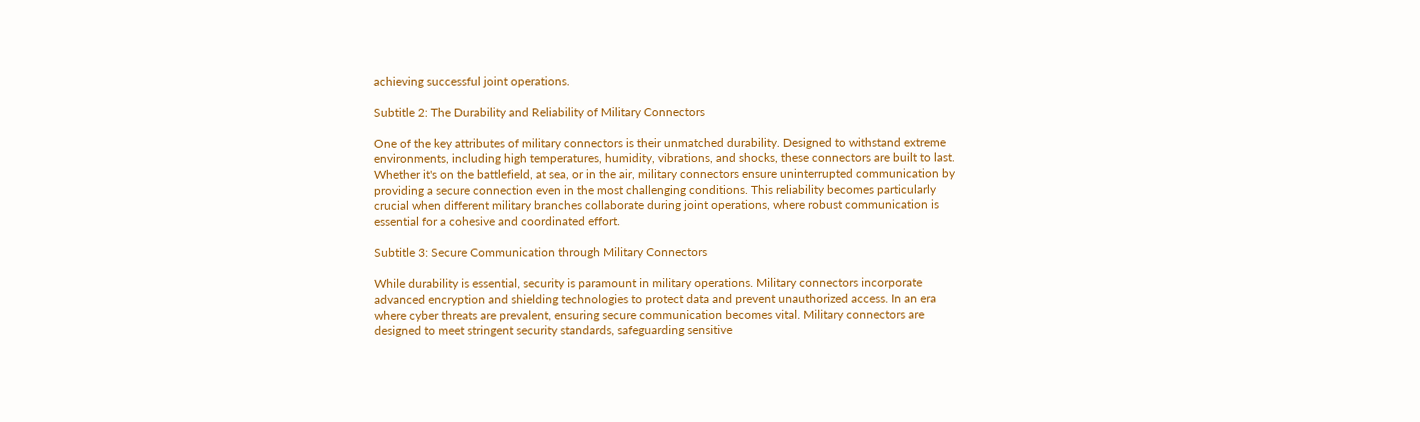achieving successful joint operations.

Subtitle 2: The Durability and Reliability of Military Connectors

One of the key attributes of military connectors is their unmatched durability. Designed to withstand extreme environments, including high temperatures, humidity, vibrations, and shocks, these connectors are built to last. Whether it's on the battlefield, at sea, or in the air, military connectors ensure uninterrupted communication by providing a secure connection even in the most challenging conditions. This reliability becomes particularly crucial when different military branches collaborate during joint operations, where robust communication is essential for a cohesive and coordinated effort.

Subtitle 3: Secure Communication through Military Connectors

While durability is essential, security is paramount in military operations. Military connectors incorporate advanced encryption and shielding technologies to protect data and prevent unauthorized access. In an era where cyber threats are prevalent, ensuring secure communication becomes vital. Military connectors are designed to meet stringent security standards, safeguarding sensitive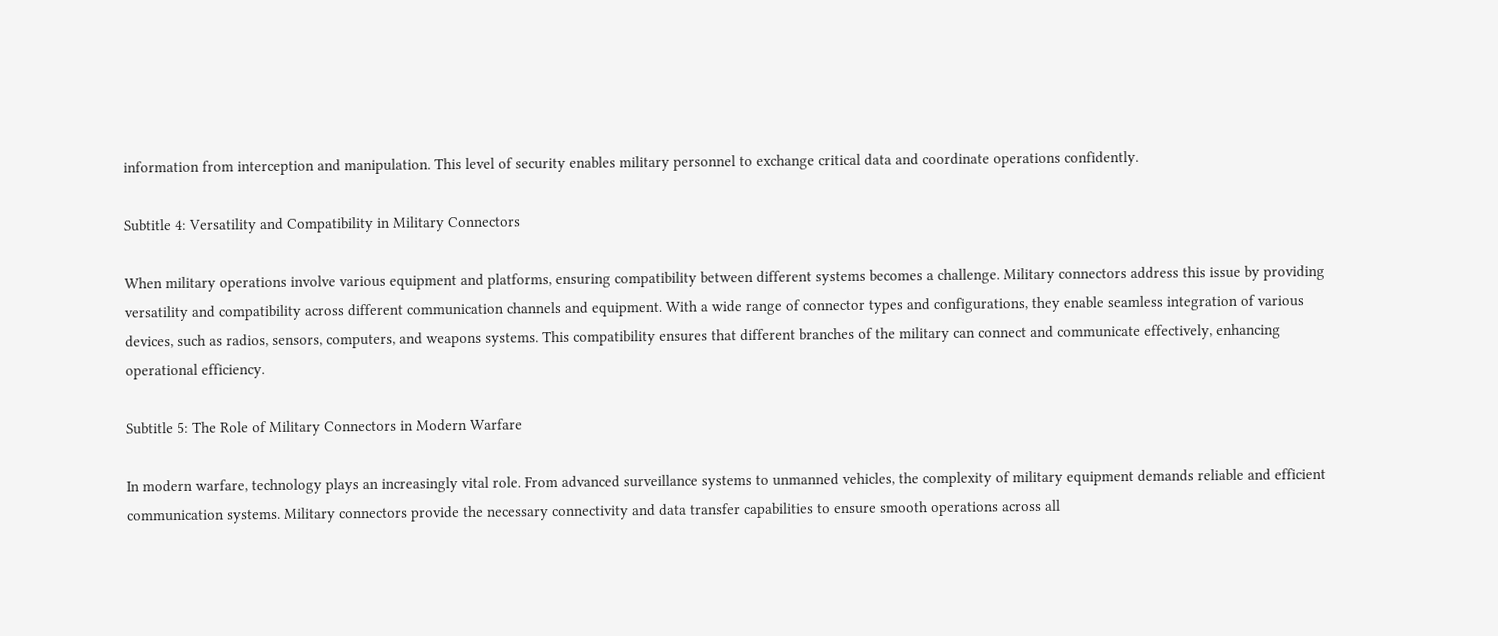information from interception and manipulation. This level of security enables military personnel to exchange critical data and coordinate operations confidently.

Subtitle 4: Versatility and Compatibility in Military Connectors

When military operations involve various equipment and platforms, ensuring compatibility between different systems becomes a challenge. Military connectors address this issue by providing versatility and compatibility across different communication channels and equipment. With a wide range of connector types and configurations, they enable seamless integration of various devices, such as radios, sensors, computers, and weapons systems. This compatibility ensures that different branches of the military can connect and communicate effectively, enhancing operational efficiency.

Subtitle 5: The Role of Military Connectors in Modern Warfare

In modern warfare, technology plays an increasingly vital role. From advanced surveillance systems to unmanned vehicles, the complexity of military equipment demands reliable and efficient communication systems. Military connectors provide the necessary connectivity and data transfer capabilities to ensure smooth operations across all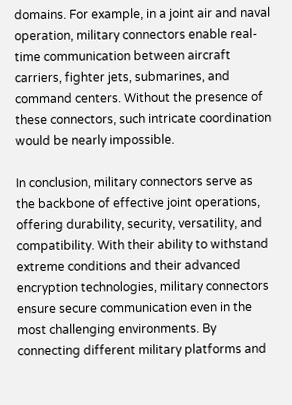domains. For example, in a joint air and naval operation, military connectors enable real-time communication between aircraft carriers, fighter jets, submarines, and command centers. Without the presence of these connectors, such intricate coordination would be nearly impossible.

In conclusion, military connectors serve as the backbone of effective joint operations, offering durability, security, versatility, and compatibility. With their ability to withstand extreme conditions and their advanced encryption technologies, military connectors ensure secure communication even in the most challenging environments. By connecting different military platforms and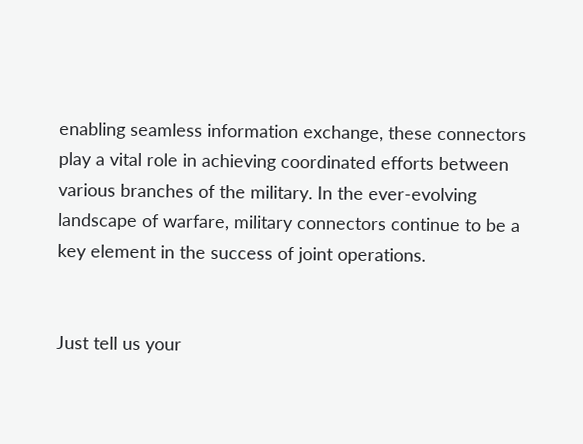enabling seamless information exchange, these connectors play a vital role in achieving coordinated efforts between various branches of the military. In the ever-evolving landscape of warfare, military connectors continue to be a key element in the success of joint operations.


Just tell us your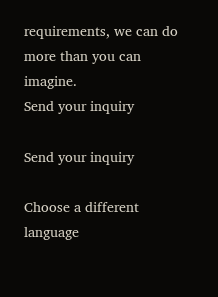requirements, we can do more than you can imagine.
Send your inquiry

Send your inquiry

Choose a different language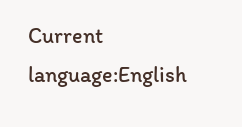Current language:English